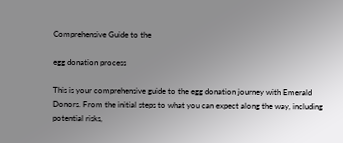Comprehensive Guide to the

egg donation process

This is your comprehensive guide to the egg donation journey with Emerald Donors. From the initial steps to what you can expect along the way, including potential risks,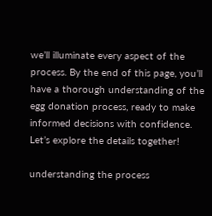we’ll illuminate every aspect of the process. By the end of this page, you’ll have a thorough understanding of the egg donation process, ready to make informed decisions with confidence. Let’s explore the details together!

understanding the process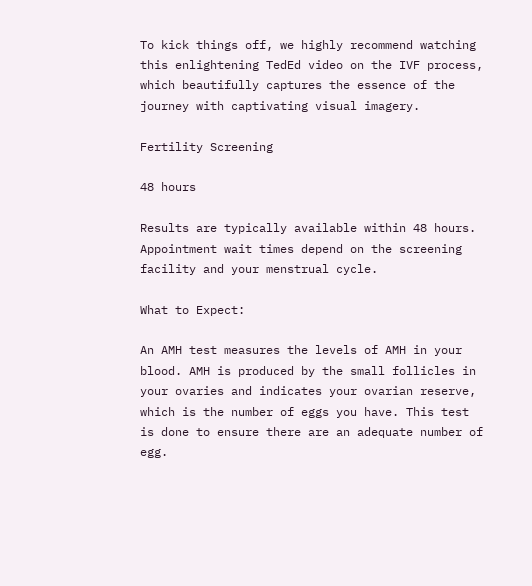To kick things off, we highly recommend watching this enlightening TedEd video on the IVF process, which beautifully captures the essence of the journey with captivating visual imagery.

Fertility Screening

48 hours

Results are typically available within 48 hours. Appointment wait times depend on the screening facility and your menstrual cycle.

What to Expect:

An AMH test measures the levels of AMH in your blood. AMH is produced by the small follicles in your ovaries and indicates your ovarian reserve, which is the number of eggs you have. This test is done to ensure there are an adequate number of egg.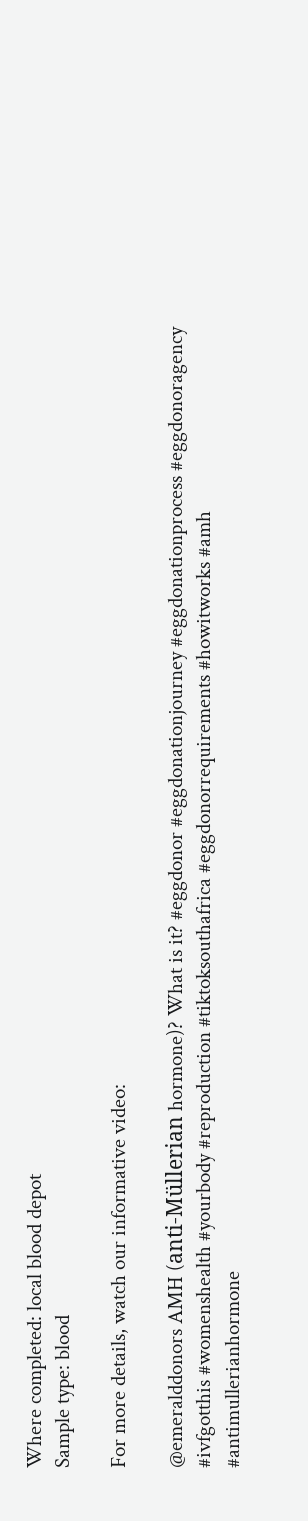Where completed: local blood depot
Sample type: blood

For more details, watch our informative video:

@emeralddonors AMH (anti-Müllerian hormone)? What is it? #eggdonor #eggdonationjourney #eggdonationprocess #eggdonoragency #ivfgotthis #womenshealth #yourbody #reproduction #tiktoksouthafrica #eggdonorrequirements #howitworks #amh #antimullerianhormone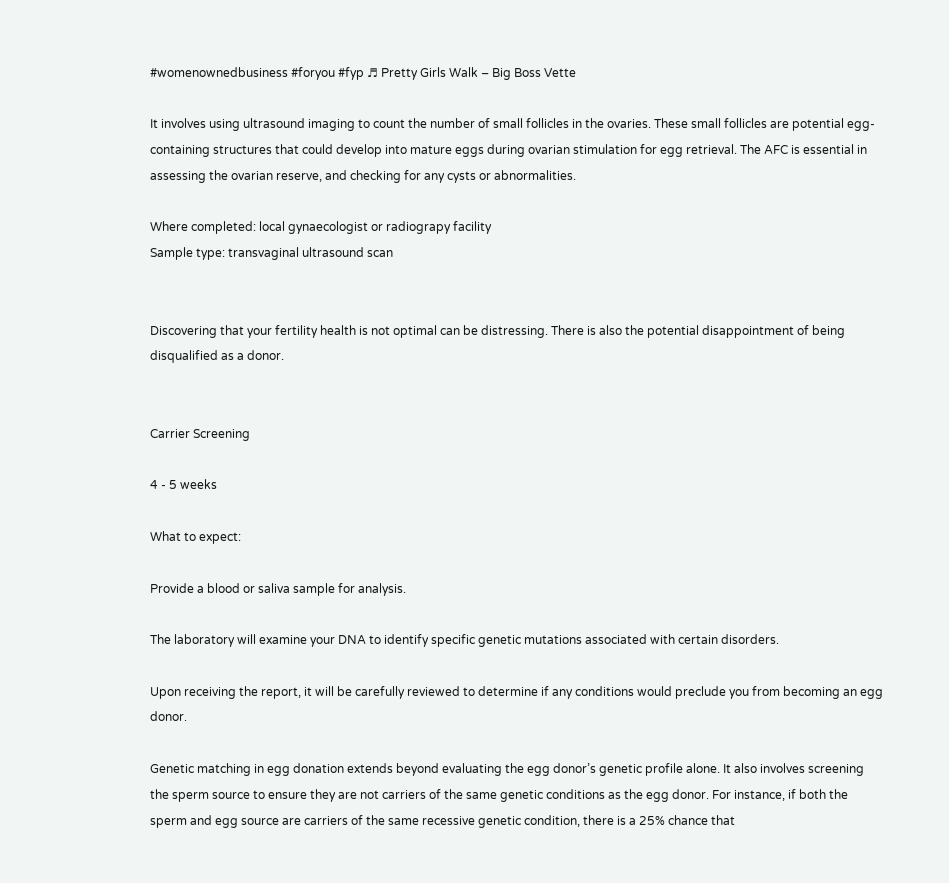#womenownedbusiness #foryou #fyp ♬ Pretty Girls Walk – Big Boss Vette

It involves using ultrasound imaging to count the number of small follicles in the ovaries. These small follicles are potential egg-containing structures that could develop into mature eggs during ovarian stimulation for egg retrieval. The AFC is essential in assessing the ovarian reserve, and checking for any cysts or abnormalities.

Where completed: local gynaecologist or radiograpy facility
Sample type: transvaginal ultrasound scan


Discovering that your fertility health is not optimal can be distressing. There is also the potential disappointment of being disqualified as a donor.


Carrier Screening

4 - 5 weeks

What to expect:

Provide a blood or saliva sample for analysis.

The laboratory will examine your DNA to identify specific genetic mutations associated with certain disorders.

Upon receiving the report, it will be carefully reviewed to determine if any conditions would preclude you from becoming an egg donor.

Genetic matching in egg donation extends beyond evaluating the egg donor’s genetic profile alone. It also involves screening the sperm source to ensure they are not carriers of the same genetic conditions as the egg donor. For instance, if both the sperm and egg source are carriers of the same recessive genetic condition, there is a 25% chance that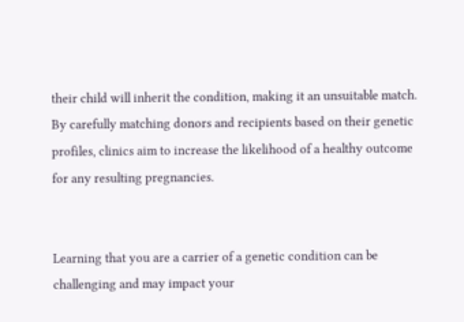their child will inherit the condition, making it an unsuitable match. By carefully matching donors and recipients based on their genetic profiles, clinics aim to increase the likelihood of a healthy outcome for any resulting pregnancies.


Learning that you are a carrier of a genetic condition can be challenging and may impact your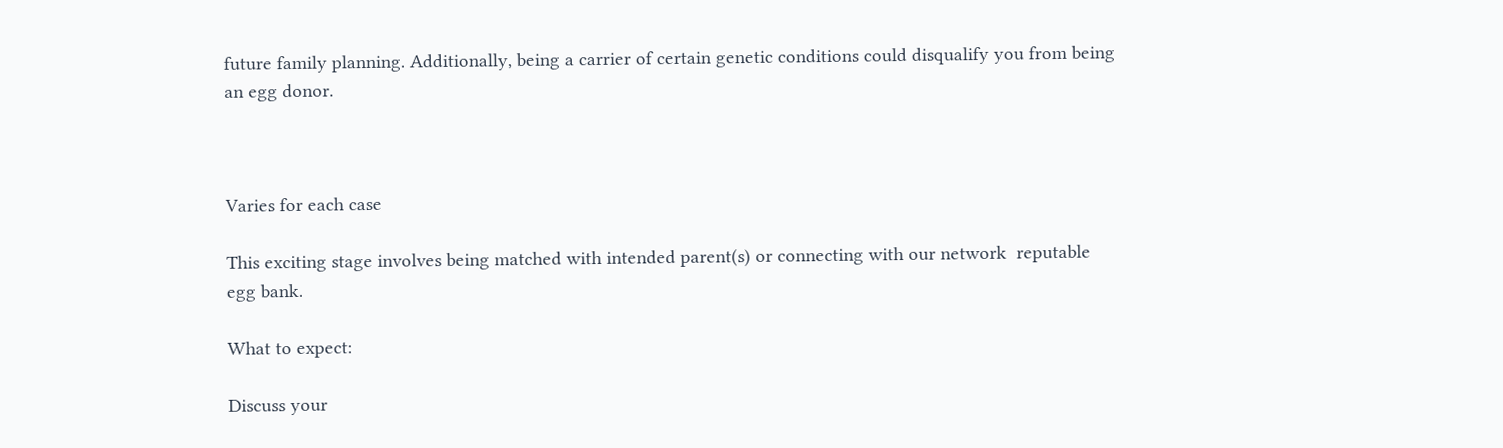future family planning. Additionally, being a carrier of certain genetic conditions could disqualify you from being an egg donor.



Varies for each case

This exciting stage involves being matched with intended parent(s) or connecting with our network  reputable egg bank.

What to expect:

Discuss your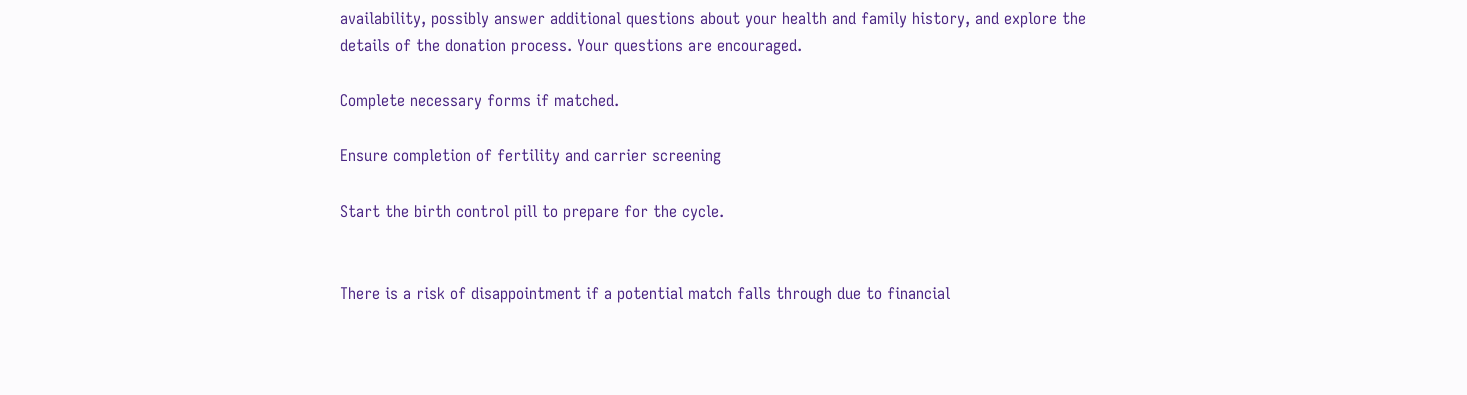availability, possibly answer additional questions about your health and family history, and explore the details of the donation process. Your questions are encouraged.

Complete necessary forms if matched.

Ensure completion of fertility and carrier screening

Start the birth control pill to prepare for the cycle.


There is a risk of disappointment if a potential match falls through due to financial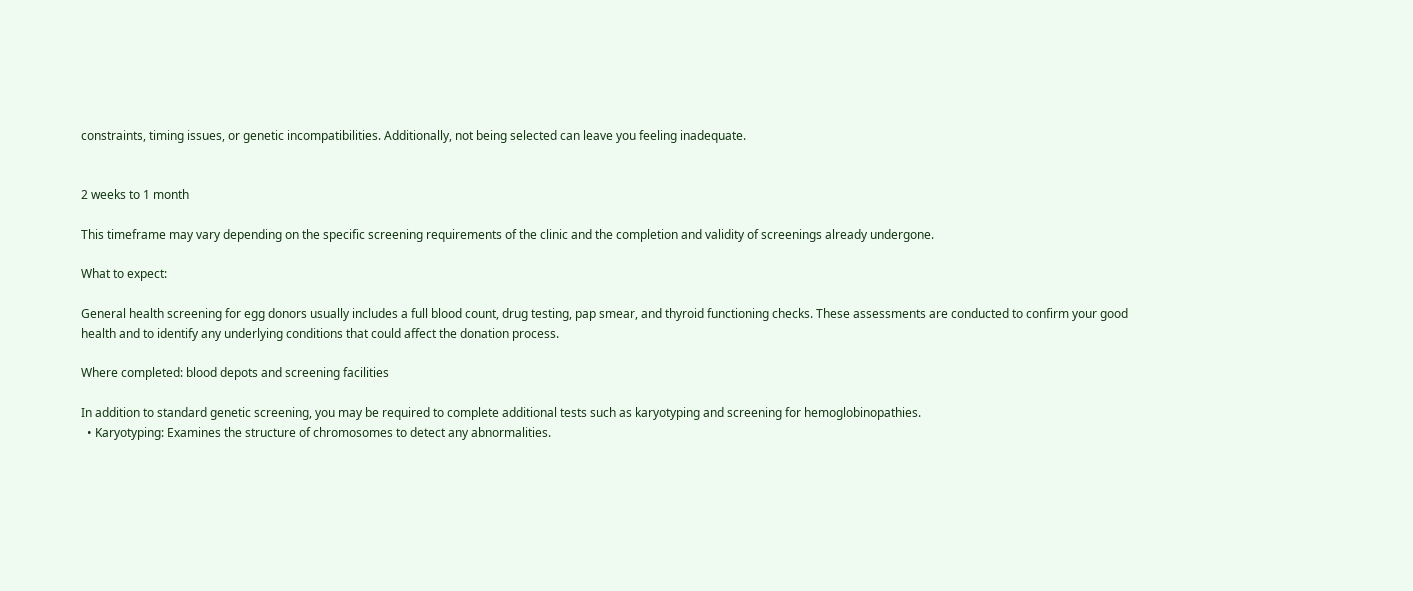constraints, timing issues, or genetic incompatibilities. Additionally, not being selected can leave you feeling inadequate.


2 weeks to 1 month

This timeframe may vary depending on the specific screening requirements of the clinic and the completion and validity of screenings already undergone.

What to expect:

General health screening for egg donors usually includes a full blood count, drug testing, pap smear, and thyroid functioning checks. These assessments are conducted to confirm your good health and to identify any underlying conditions that could affect the donation process.

Where completed: blood depots and screening facilities

In addition to standard genetic screening, you may be required to complete additional tests such as karyotyping and screening for hemoglobinopathies.
  • Karyotyping: Examines the structure of chromosomes to detect any abnormalities.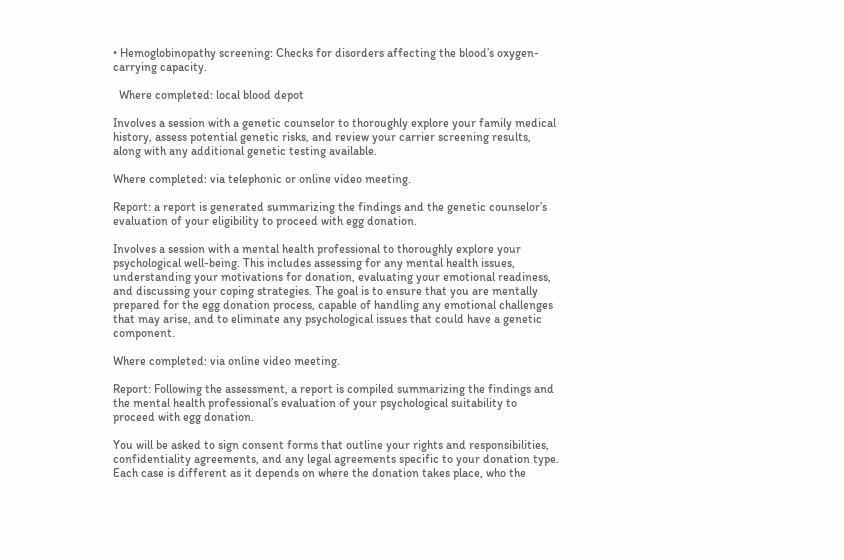• Hemoglobinopathy screening: Checks for disorders affecting the blood’s oxygen-carrying capacity.

  Where completed: local blood depot

Involves a session with a genetic counselor to thoroughly explore your family medical history, assess potential genetic risks, and review your carrier screening results, along with any additional genetic testing available.

Where completed: via telephonic or online video meeting.

Report: a report is generated summarizing the findings and the genetic counselor’s evaluation of your eligibility to proceed with egg donation.

Involves a session with a mental health professional to thoroughly explore your psychological well-being. This includes assessing for any mental health issues, understanding your motivations for donation, evaluating your emotional readiness, and discussing your coping strategies. The goal is to ensure that you are mentally prepared for the egg donation process, capable of handling any emotional challenges that may arise, and to eliminate any psychological issues that could have a genetic component.

Where completed: via online video meeting.

Report: Following the assessment, a report is compiled summarizing the findings and the mental health professional’s evaluation of your psychological suitability to proceed with egg donation.

You will be asked to sign consent forms that outline your rights and responsibilities, confidentiality agreements, and any legal agreements specific to your donation type. Each case is different as it depends on where the donation takes place, who the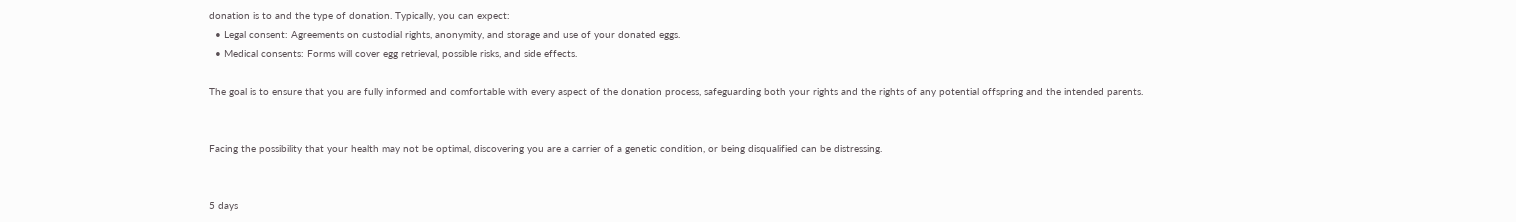donation is to and the type of donation. Typically, you can expect:
  • Legal consent: Agreements on custodial rights, anonymity, and storage and use of your donated eggs.
  • Medical consents: Forms will cover egg retrieval, possible risks, and side effects.

The goal is to ensure that you are fully informed and comfortable with every aspect of the donation process, safeguarding both your rights and the rights of any potential offspring and the intended parents.


Facing the possibility that your health may not be optimal, discovering you are a carrier of a genetic condition, or being disqualified can be distressing.


5 days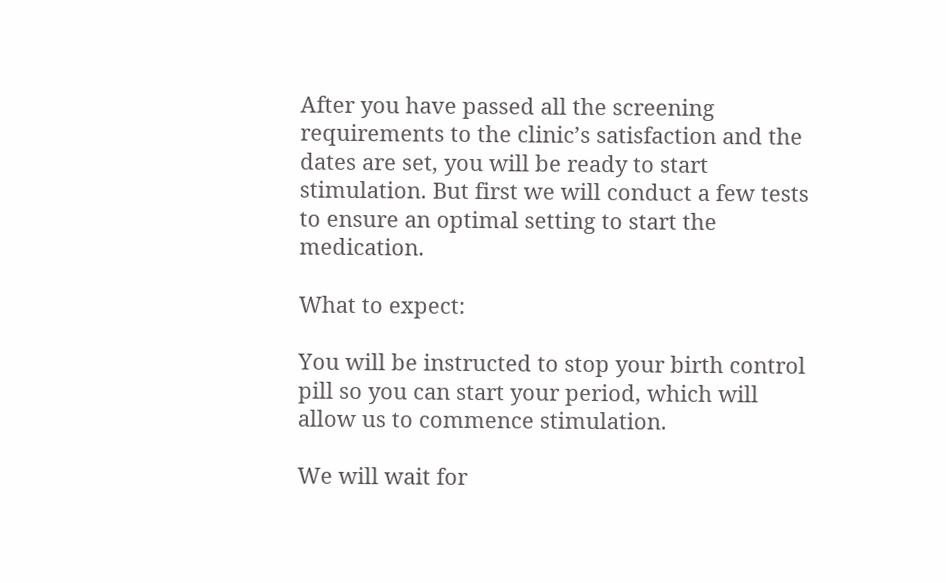After you have passed all the screening requirements to the clinic’s satisfaction and the dates are set, you will be ready to start stimulation. But first we will conduct a few tests to ensure an optimal setting to start the medication.

What to expect:

You will be instructed to stop your birth control pill so you can start your period, which will allow us to commence stimulation.

We will wait for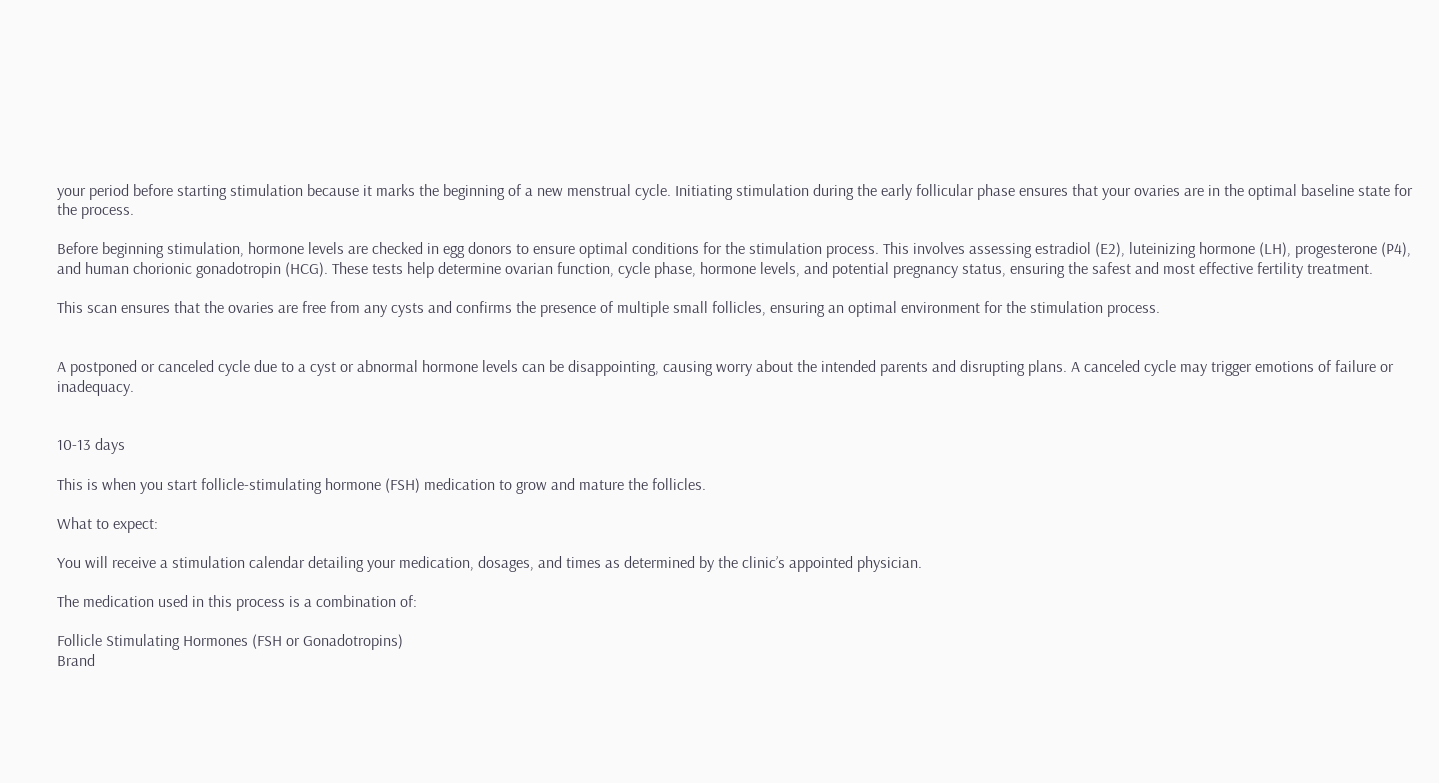your period before starting stimulation because it marks the beginning of a new menstrual cycle. Initiating stimulation during the early follicular phase ensures that your ovaries are in the optimal baseline state for the process.

Before beginning stimulation, hormone levels are checked in egg donors to ensure optimal conditions for the stimulation process. This involves assessing estradiol (E2), luteinizing hormone (LH), progesterone (P4), and human chorionic gonadotropin (HCG). These tests help determine ovarian function, cycle phase, hormone levels, and potential pregnancy status, ensuring the safest and most effective fertility treatment.

This scan ensures that the ovaries are free from any cysts and confirms the presence of multiple small follicles, ensuring an optimal environment for the stimulation process.


A postponed or canceled cycle due to a cyst or abnormal hormone levels can be disappointing, causing worry about the intended parents and disrupting plans. A canceled cycle may trigger emotions of failure or inadequacy.


10-13 days

This is when you start follicle-stimulating hormone (FSH) medication to grow and mature the follicles.

What to expect:

You will receive a stimulation calendar detailing your medication, dosages, and times as determined by the clinic’s appointed physician.

The medication used in this process is a combination of:

Follicle Stimulating Hormones (FSH or Gonadotropins)
Brand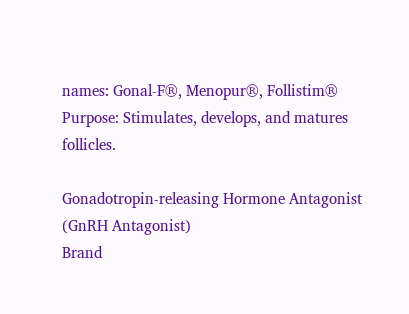names: Gonal-F®, Menopur®, Follistim®
Purpose: Stimulates, develops, and matures follicles.

Gonadotropin-releasing Hormone Antagonist (GnRH Antagonist)
Brand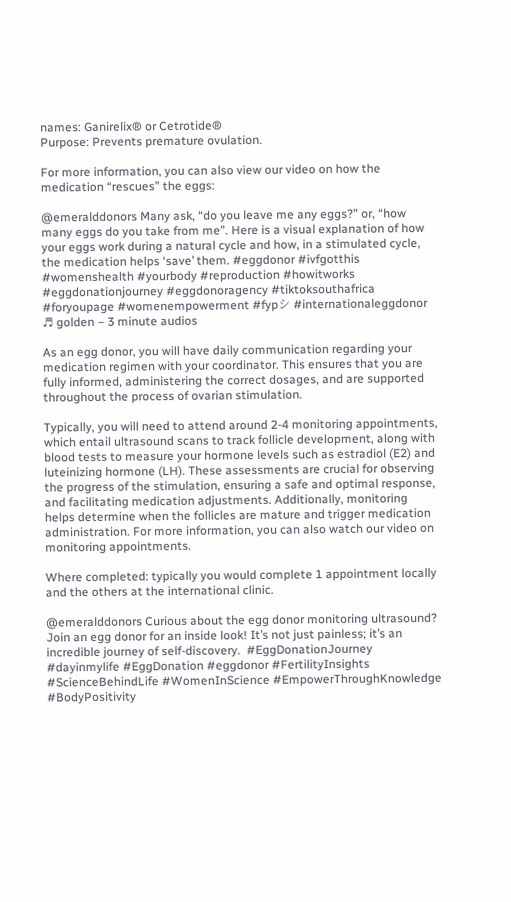names: Ganirelix® or Cetrotide®
Purpose: Prevents premature ovulation.

For more information, you can also view our video on how the medication “rescues” the eggs:

@emeralddonors Many ask, “do you leave me any eggs?” or, “how many eggs do you take from me”. Here is a visual explanation of how your eggs work during a natural cycle and how, in a stimulated cycle, the medication helps ‘save’ them. #eggdonor #ivfgotthis #womenshealth #yourbody #reproduction #howitworks #eggdonationjourney #eggdonoragency #tiktoksouthafrica #foryoupage #womenempowerment #fypシ #internationaleggdonor ♬ golden – 3 minute audios

As an egg donor, you will have daily communication regarding your medication regimen with your coordinator. This ensures that you are fully informed, administering the correct dosages, and are supported throughout the process of ovarian stimulation.

Typically, you will need to attend around 2-4 monitoring appointments, which entail ultrasound scans to track follicle development, along with blood tests to measure your hormone levels such as estradiol (E2) and luteinizing hormone (LH). These assessments are crucial for observing the progress of the stimulation, ensuring a safe and optimal response, and facilitating medication adjustments. Additionally, monitoring helps determine when the follicles are mature and trigger medication administration. For more information, you can also watch our video on monitoring appointments.

Where completed: typically you would complete 1 appointment locally and the others at the international clinic.

@emeralddonors Curious about the egg donor monitoring ultrasound? Join an egg donor for an inside look! It’s not just painless; it’s an incredible journey of self-discovery.  #EggDonationJourney #dayinmylife #EggDonation #eggdonor #FertilityInsights #ScienceBehindLife #WomenInScience #EmpowerThroughKnowledge #BodyPositivity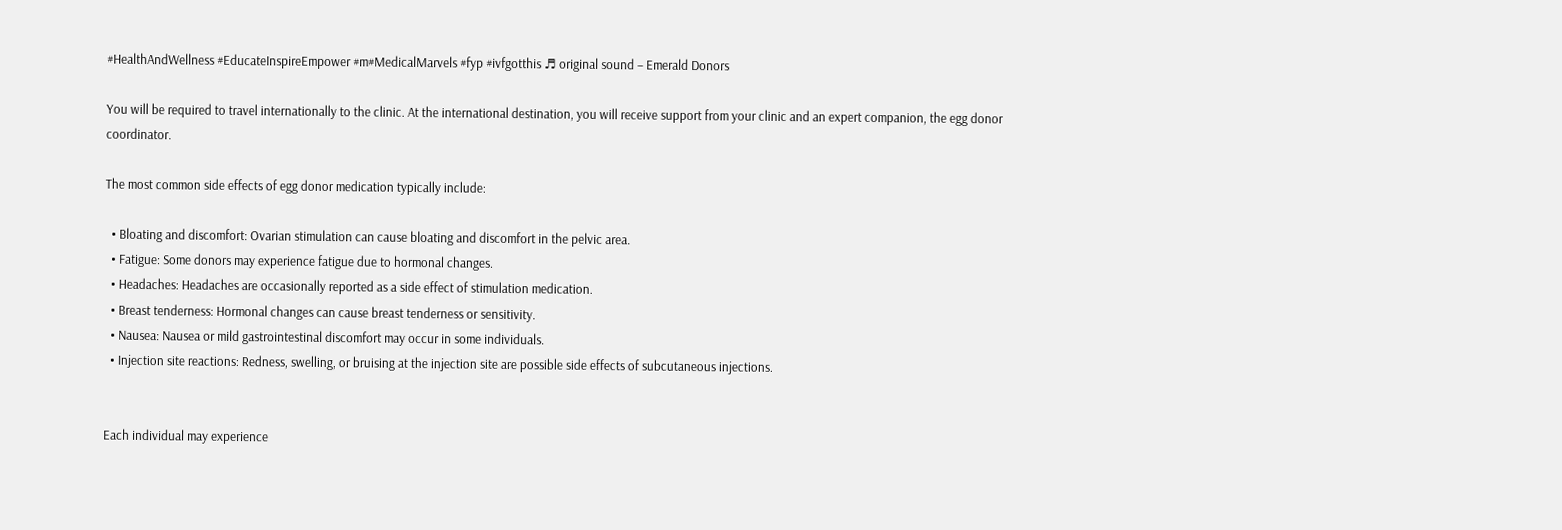#HealthAndWellness #EducateInspireEmpower #m#MedicalMarvels #fyp #ivfgotthis ♬ original sound – Emerald Donors

You will be required to travel internationally to the clinic. At the international destination, you will receive support from your clinic and an expert companion, the egg donor coordinator.

The most common side effects of egg donor medication typically include:

  • Bloating and discomfort: Ovarian stimulation can cause bloating and discomfort in the pelvic area.
  • Fatigue: Some donors may experience fatigue due to hormonal changes.
  • Headaches: Headaches are occasionally reported as a side effect of stimulation medication.
  • Breast tenderness: Hormonal changes can cause breast tenderness or sensitivity.
  • Nausea: Nausea or mild gastrointestinal discomfort may occur in some individuals.
  • Injection site reactions: Redness, swelling, or bruising at the injection site are possible side effects of subcutaneous injections.


Each individual may experience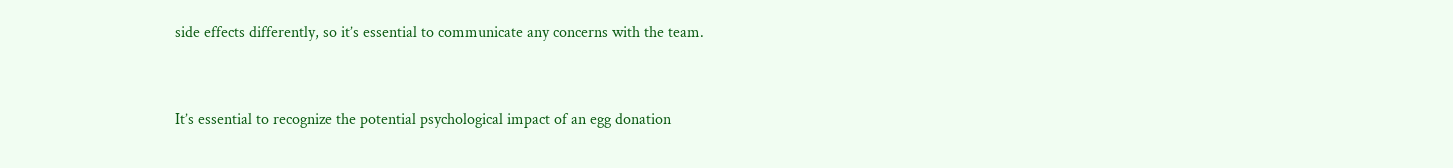side effects differently, so it’s essential to communicate any concerns with the team.


It’s essential to recognize the potential psychological impact of an egg donation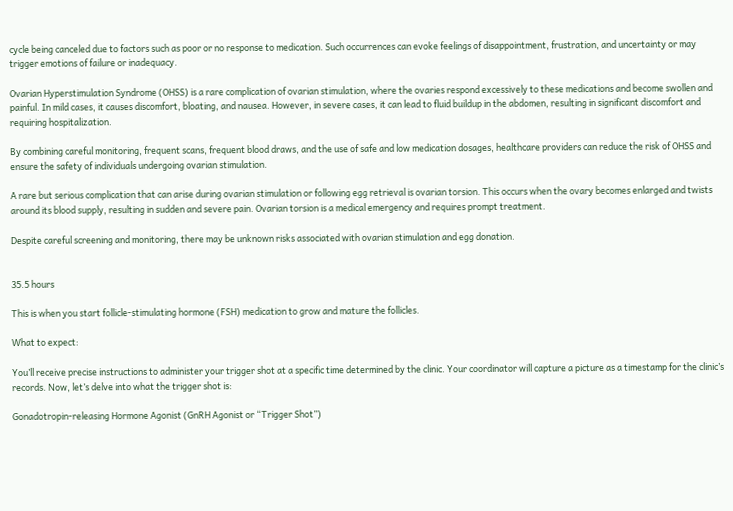cycle being canceled due to factors such as poor or no response to medication. Such occurrences can evoke feelings of disappointment, frustration, and uncertainty or may trigger emotions of failure or inadequacy.

Ovarian Hyperstimulation Syndrome (OHSS) is a rare complication of ovarian stimulation, where the ovaries respond excessively to these medications and become swollen and painful. In mild cases, it causes discomfort, bloating, and nausea. However, in severe cases, it can lead to fluid buildup in the abdomen, resulting in significant discomfort and requiring hospitalization.

By combining careful monitoring, frequent scans, frequent blood draws, and the use of safe and low medication dosages, healthcare providers can reduce the risk of OHSS and ensure the safety of individuals undergoing ovarian stimulation.

A rare but serious complication that can arise during ovarian stimulation or following egg retrieval is ovarian torsion. This occurs when the ovary becomes enlarged and twists around its blood supply, resulting in sudden and severe pain. Ovarian torsion is a medical emergency and requires prompt treatment.

Despite careful screening and monitoring, there may be unknown risks associated with ovarian stimulation and egg donation.


35.5 hours

This is when you start follicle-stimulating hormone (FSH) medication to grow and mature the follicles.

What to expect:

You’ll receive precise instructions to administer your trigger shot at a specific time determined by the clinic. Your coordinator will capture a picture as a timestamp for the clinic’s records. Now, let’s delve into what the trigger shot is:

Gonadotropin-releasing Hormone Agonist (GnRH Agonist or “Trigger Shot”)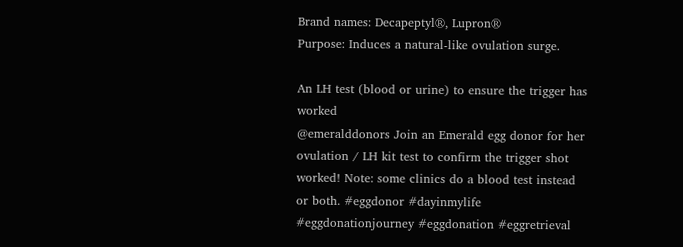Brand names: Decapeptyl®, Lupron®
Purpose: Induces a natural-like ovulation surge.

An LH test (blood or urine) to ensure the trigger has worked
@emeralddonors Join an Emerald egg donor for her ovulation / LH kit test to confirm the trigger shot worked! Note: some clinics do a blood test instead or both. #eggdonor #dayinmylife #eggdonationjourney #eggdonation #eggretrieval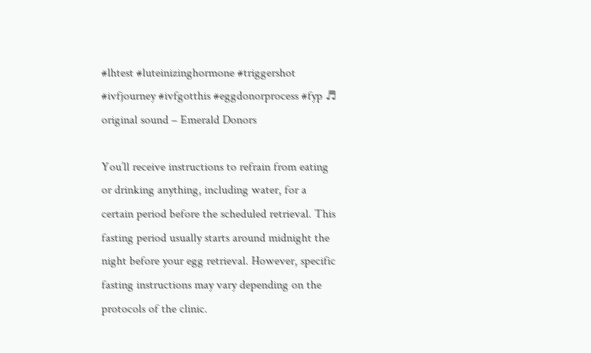#lhtest #luteinizinghormone #triggershot #ivfjourney #ivfgotthis #eggdonorprocess #fyp ♬ original sound – Emerald Donors

You’ll receive instructions to refrain from eating or drinking anything, including water, for a certain period before the scheduled retrieval. This fasting period usually starts around midnight the night before your egg retrieval. However, specific fasting instructions may vary depending on the protocols of the clinic.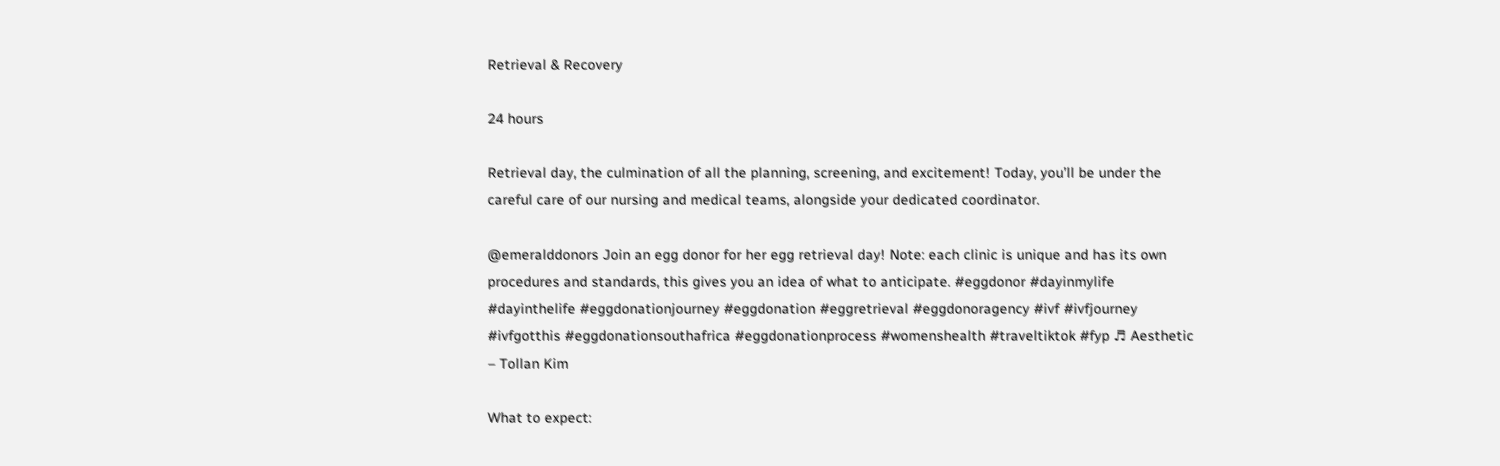Retrieval & Recovery

24 hours

Retrieval day, the culmination of all the planning, screening, and excitement! Today, you’ll be under the careful care of our nursing and medical teams, alongside your dedicated coordinator.

@emeralddonors Join an egg donor for her egg retrieval day! Note: each clinic is unique and has its own procedures and standards, this gives you an idea of what to anticipate. #eggdonor #dayinmylife #dayinthelife #eggdonationjourney #eggdonation #eggretrieval #eggdonoragency #ivf #ivfjourney #ivfgotthis #eggdonationsouthafrica #eggdonationprocess #womenshealth #traveltiktok #fyp ♬ Aesthetic – Tollan Kim

What to expect: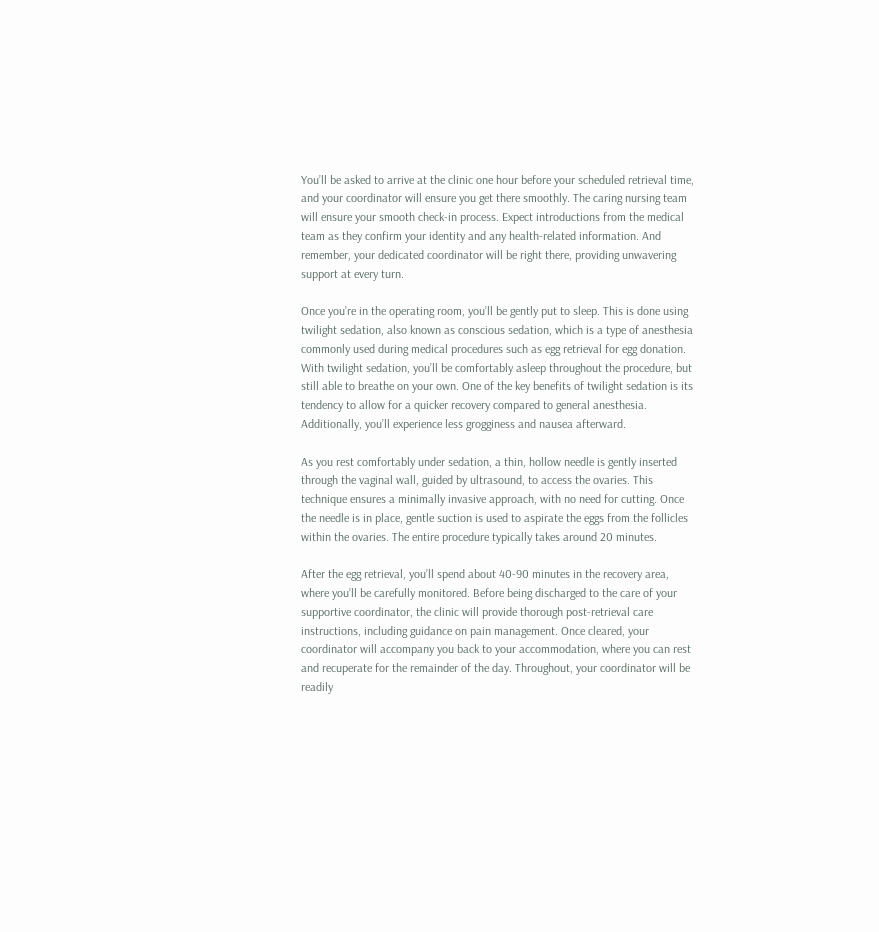You’ll be asked to arrive at the clinic one hour before your scheduled retrieval time, and your coordinator will ensure you get there smoothly. The caring nursing team will ensure your smooth check-in process. Expect introductions from the medical team as they confirm your identity and any health-related information. And remember, your dedicated coordinator will be right there, providing unwavering support at every turn.

Once you’re in the operating room, you’ll be gently put to sleep. This is done using twilight sedation, also known as conscious sedation, which is a type of anesthesia commonly used during medical procedures such as egg retrieval for egg donation. With twilight sedation, you’ll be comfortably asleep throughout the procedure, but still able to breathe on your own. One of the key benefits of twilight sedation is its tendency to allow for a quicker recovery compared to general anesthesia. Additionally, you’ll experience less grogginess and nausea afterward.

As you rest comfortably under sedation, a thin, hollow needle is gently inserted through the vaginal wall, guided by ultrasound, to access the ovaries. This technique ensures a minimally invasive approach, with no need for cutting. Once the needle is in place, gentle suction is used to aspirate the eggs from the follicles within the ovaries. The entire procedure typically takes around 20 minutes.

After the egg retrieval, you’ll spend about 40-90 minutes in the recovery area, where you’ll be carefully monitored. Before being discharged to the care of your supportive coordinator, the clinic will provide thorough post-retrieval care instructions, including guidance on pain management. Once cleared, your coordinator will accompany you back to your accommodation, where you can rest and recuperate for the remainder of the day. Throughout, your coordinator will be readily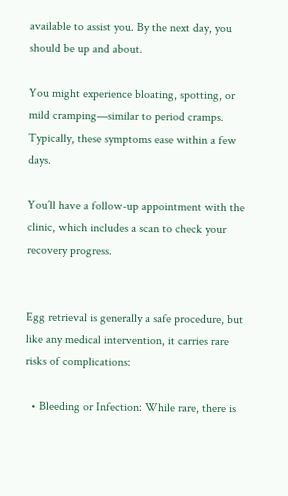available to assist you. By the next day, you should be up and about.

You might experience bloating, spotting, or mild cramping—similar to period cramps. Typically, these symptoms ease within a few days.

You’ll have a follow-up appointment with the clinic, which includes a scan to check your recovery progress.


Egg retrieval is generally a safe procedure, but like any medical intervention, it carries rare risks of complications:

  • Bleeding or Infection: While rare, there is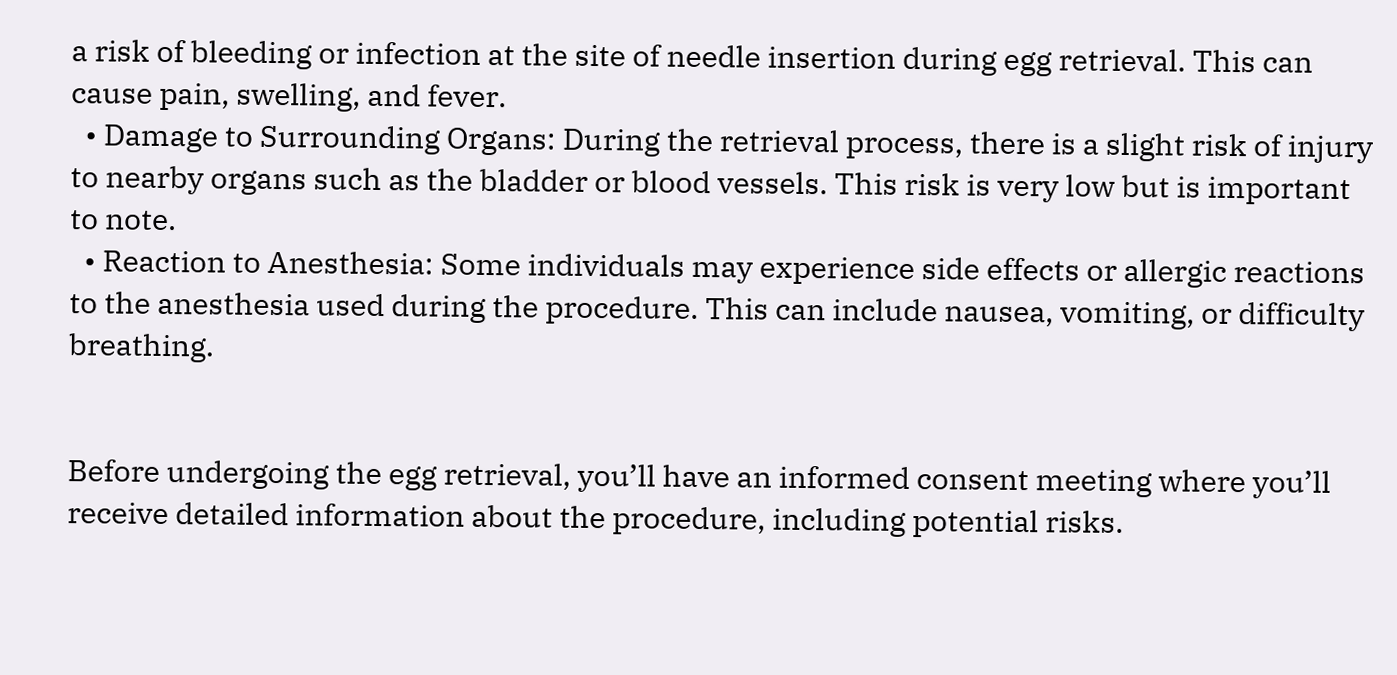a risk of bleeding or infection at the site of needle insertion during egg retrieval. This can cause pain, swelling, and fever.
  • Damage to Surrounding Organs: During the retrieval process, there is a slight risk of injury to nearby organs such as the bladder or blood vessels. This risk is very low but is important to note.
  • Reaction to Anesthesia: Some individuals may experience side effects or allergic reactions to the anesthesia used during the procedure. This can include nausea, vomiting, or difficulty breathing.


Before undergoing the egg retrieval, you’ll have an informed consent meeting where you’ll receive detailed information about the procedure, including potential risks.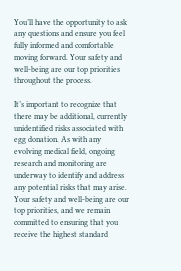You’ll have the opportunity to ask any questions and ensure you feel fully informed and comfortable moving forward. Your safety and well-being are our top priorities throughout the process.

It’s important to recognize that there may be additional, currently unidentified risks associated with egg donation. As with any evolving medical field, ongoing research and monitoring are underway to identify and address any potential risks that may arise. Your safety and well-being are our top priorities, and we remain committed to ensuring that you receive the highest standard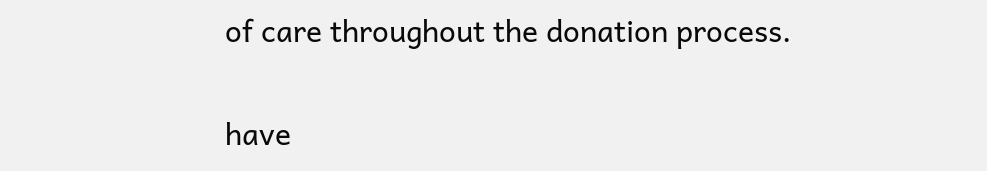of care throughout the donation process.

have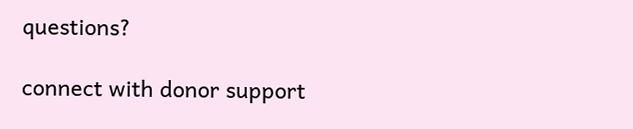questions?

connect with donor support